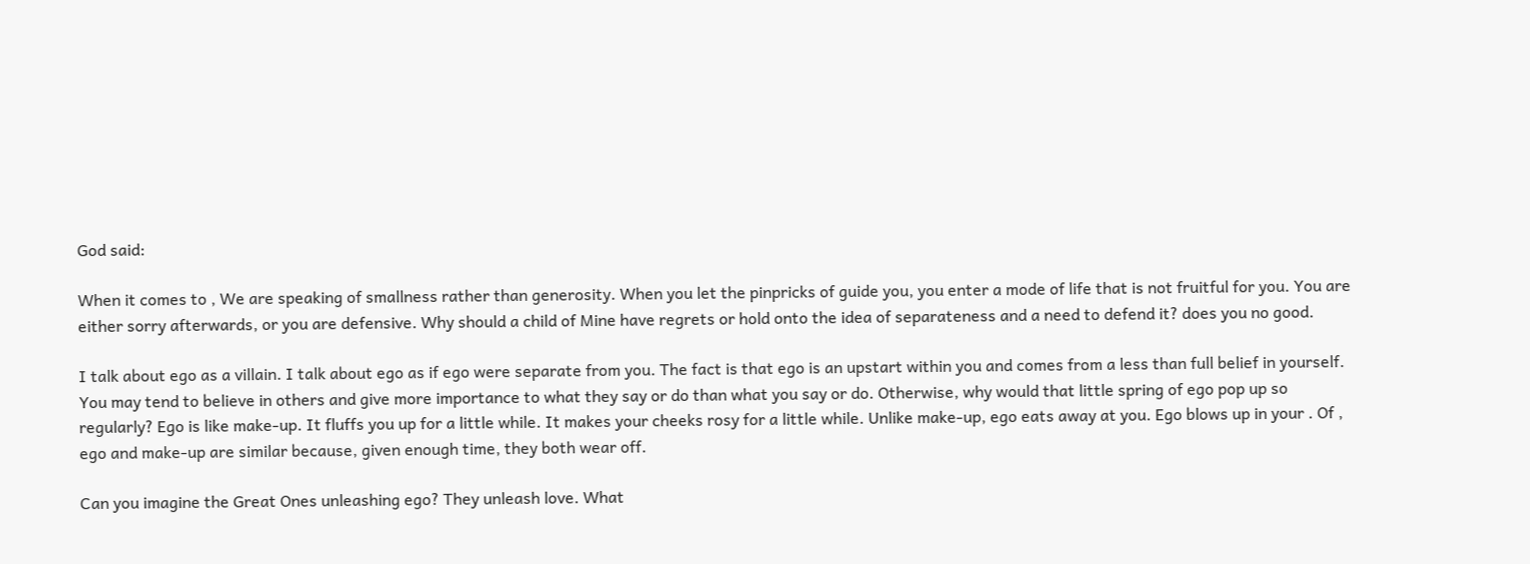God said:

When it comes to , We are speaking of smallness rather than generosity. When you let the pinpricks of guide you, you enter a mode of life that is not fruitful for you. You are either sorry afterwards, or you are defensive. Why should a child of Mine have regrets or hold onto the idea of separateness and a need to defend it? does you no good.

I talk about ego as a villain. I talk about ego as if ego were separate from you. The fact is that ego is an upstart within you and comes from a less than full belief in yourself. You may tend to believe in others and give more importance to what they say or do than what you say or do. Otherwise, why would that little spring of ego pop up so regularly? Ego is like make-up. It fluffs you up for a little while. It makes your cheeks rosy for a little while. Unlike make-up, ego eats away at you. Ego blows up in your . Of , ego and make-up are similar because, given enough time, they both wear off.

Can you imagine the Great Ones unleashing ego? They unleash love. What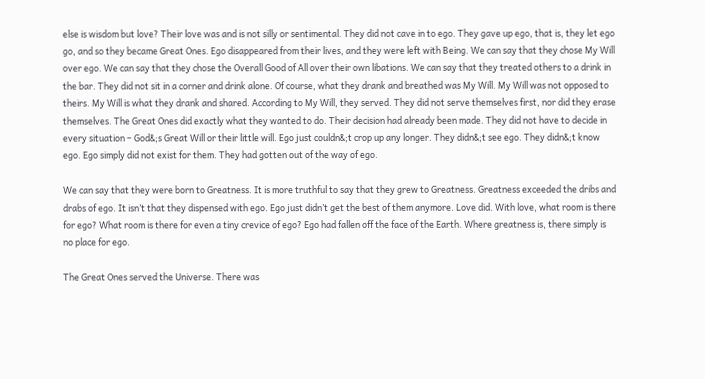else is wisdom but love? Their love was and is not silly or sentimental. They did not cave in to ego. They gave up ego, that is, they let ego go, and so they became Great Ones. Ego disappeared from their lives, and they were left with Being. We can say that they chose My Will over ego. We can say that they chose the Overall Good of All over their own libations. We can say that they treated others to a drink in the bar. They did not sit in a corner and drink alone. Of course, what they drank and breathed was My Will. My Will was not opposed to theirs. My Will is what they drank and shared. According to My Will, they served. They did not serve themselves first, nor did they erase themselves. The Great Ones did exactly what they wanted to do. Their decision had already been made. They did not have to decide in every situation – God&;s Great Will or their little will. Ego just couldn&;t crop up any longer. They didn&;t see ego. They didn&;t know ego. Ego simply did not exist for them. They had gotten out of the way of ego.

We can say that they were born to Greatness. It is more truthful to say that they grew to Greatness. Greatness exceeded the dribs and drabs of ego. It isn’t that they dispensed with ego. Ego just didn’t get the best of them anymore. Love did. With love, what room is there for ego? What room is there for even a tiny crevice of ego? Ego had fallen off the face of the Earth. Where greatness is, there simply is no place for ego.

The Great Ones served the Universe. There was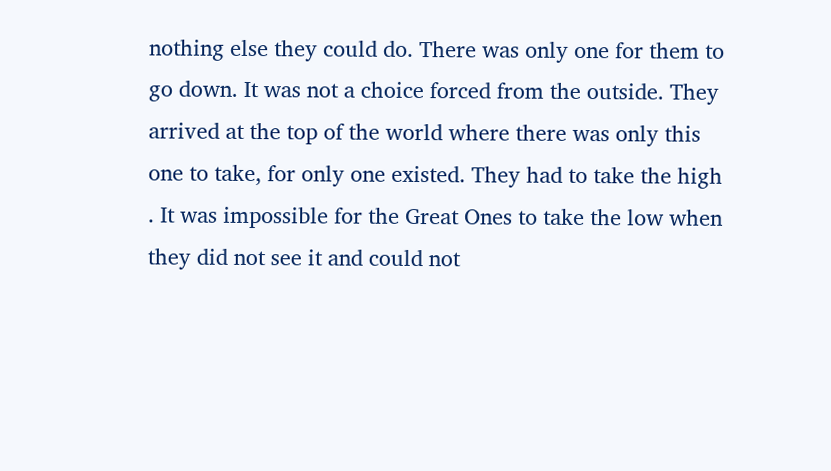nothing else they could do. There was only one for them to go down. It was not a choice forced from the outside. They arrived at the top of the world where there was only this one to take, for only one existed. They had to take the high . It was impossible for the Great Ones to take the low when they did not see it and could not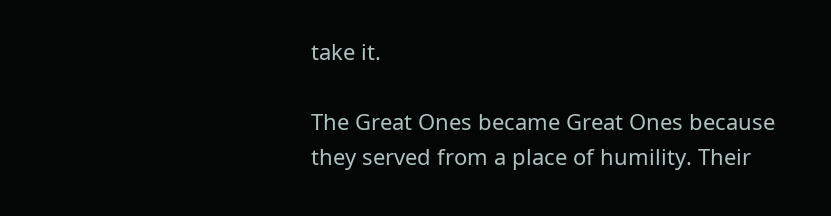take it.

The Great Ones became Great Ones because they served from a place of humility. Their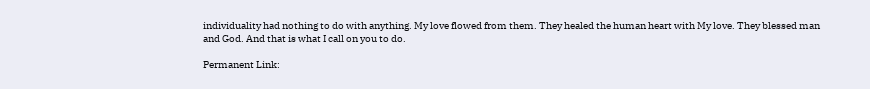individuality had nothing to do with anything. My love flowed from them. They healed the human heart with My love. They blessed man and God. And that is what I call on you to do.

Permanent Link: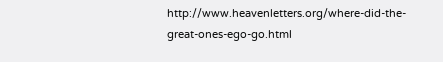http://www.heavenletters.org/where-did-the-great-ones-ego-go.html